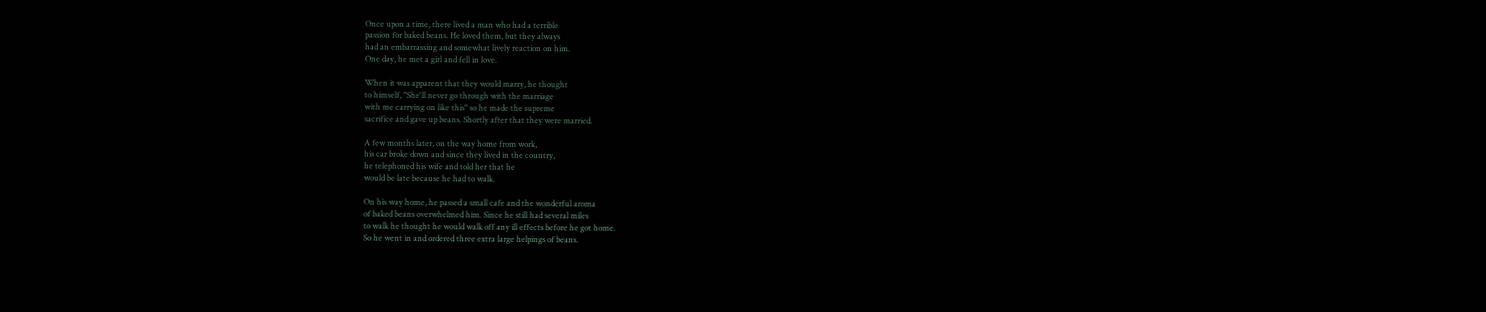Once upon a time, there lived a man who had a terrible
passion for baked beans. He loved them, but they always
had an embarrassing and somewhat lively reaction on him.
One day, he met a girl and fell in love.

When it was apparent that they would marry, he thought
to himself, "She'll never go through with the marriage
with me carrying on like this" so he made the supreme
sacrifice and gave up beans. Shortly after that they were married.

A few months later, on the way home from work,
his car broke down and since they lived in the country,
he telephoned his wife and told her that he
would be late because he had to walk.

On his way home, he passed a small cafe and the wonderful aroma
of baked beans overwhelmed him. Since he still had several miles
to walk he thought he would walk off any ill effects before he got home.
So he went in and ordered three extra large helpings of beans.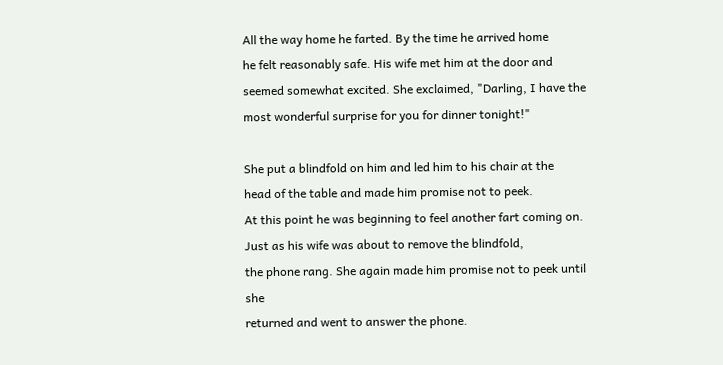All the way home he farted. By the time he arrived home
he felt reasonably safe. His wife met him at the door and
seemed somewhat excited. She exclaimed, "Darling, I have the
most wonderful surprise for you for dinner tonight!"

She put a blindfold on him and led him to his chair at the
head of the table and made him promise not to peek.
At this point he was beginning to feel another fart coming on.
Just as his wife was about to remove the blindfold,
the phone rang. She again made him promise not to peek until she
returned and went to answer the phone.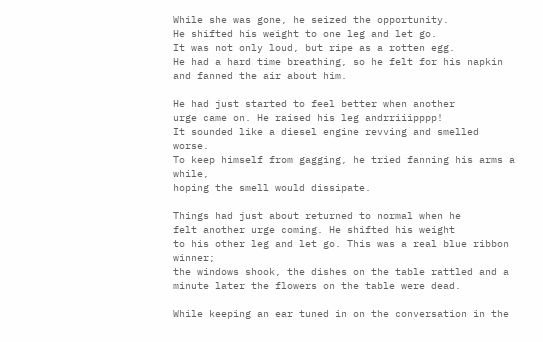While she was gone, he seized the opportunity.
He shifted his weight to one leg and let go.
It was not only loud, but ripe as a rotten egg.
He had a hard time breathing, so he felt for his napkin
and fanned the air about him.

He had just started to feel better when another
urge came on. He raised his leg andrriiipppp!
It sounded like a diesel engine revving and smelled worse.
To keep himself from gagging, he tried fanning his arms a while,
hoping the smell would dissipate.

Things had just about returned to normal when he
felt another urge coming. He shifted his weight
to his other leg and let go. This was a real blue ribbon winner;
the windows shook, the dishes on the table rattled and a
minute later the flowers on the table were dead.

While keeping an ear tuned in on the conversation in the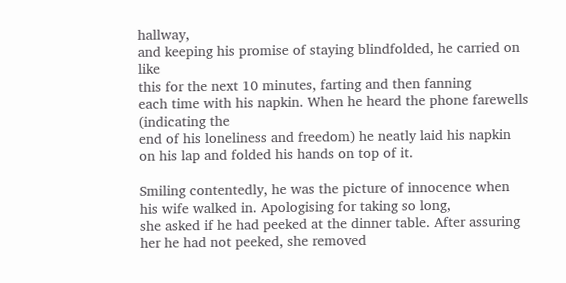hallway,
and keeping his promise of staying blindfolded, he carried on like
this for the next 10 minutes, farting and then fanning
each time with his napkin. When he heard the phone farewells (indicating the
end of his loneliness and freedom) he neatly laid his napkin
on his lap and folded his hands on top of it.

Smiling contentedly, he was the picture of innocence when
his wife walked in. Apologising for taking so long,
she asked if he had peeked at the dinner table. After assuring
her he had not peeked, she removed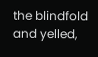the blindfold and yelled,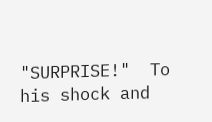"SURPRISE!"  To his shock and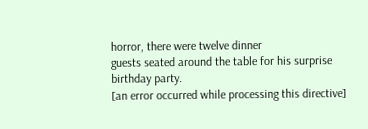horror, there were twelve dinner
guests seated around the table for his surprise birthday party.
[an error occurred while processing this directive]